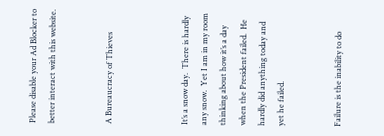Please disable your Ad Blocker to better interact with this website.


A Bureaucracy of Thieves



It’s a snow day.  There is hardly any snow.  Yet I am in my room thinking about how it’s a day when the President failed.  He hardly did anything today and yet he failed.


Failure is the inability to do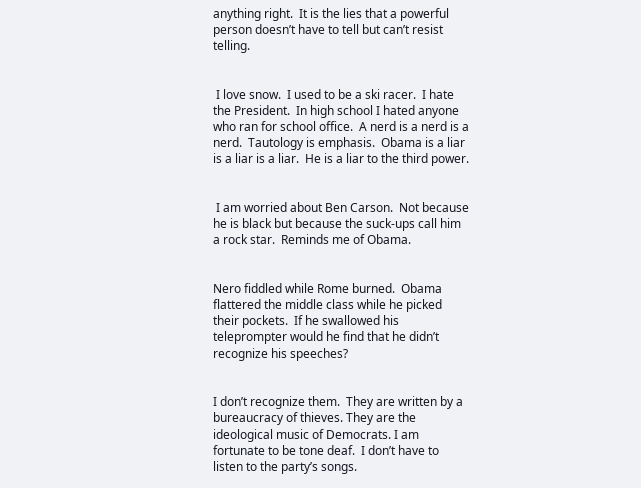anything right.  It is the lies that a powerful person doesn’t have to tell but can’t resist telling.


 I love snow.  I used to be a ski racer.  I hate the President.  In high school I hated anyone who ran for school office.  A nerd is a nerd is a nerd.  Tautology is emphasis.  Obama is a liar is a liar is a liar.  He is a liar to the third power.


 I am worried about Ben Carson.  Not because he is black but because the suck-ups call him a rock star.  Reminds me of Obama.


Nero fiddled while Rome burned.  Obama flattered the middle class while he picked their pockets.  If he swallowed his teleprompter would he find that he didn’t recognize his speeches?


I don’t recognize them.  They are written by a bureaucracy of thieves. They are the ideological music of Democrats. I am fortunate to be tone deaf.  I don’t have to listen to the party’s songs.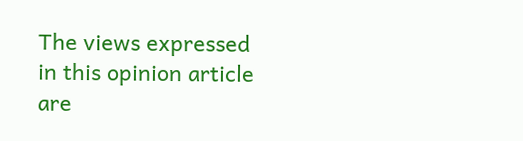The views expressed in this opinion article are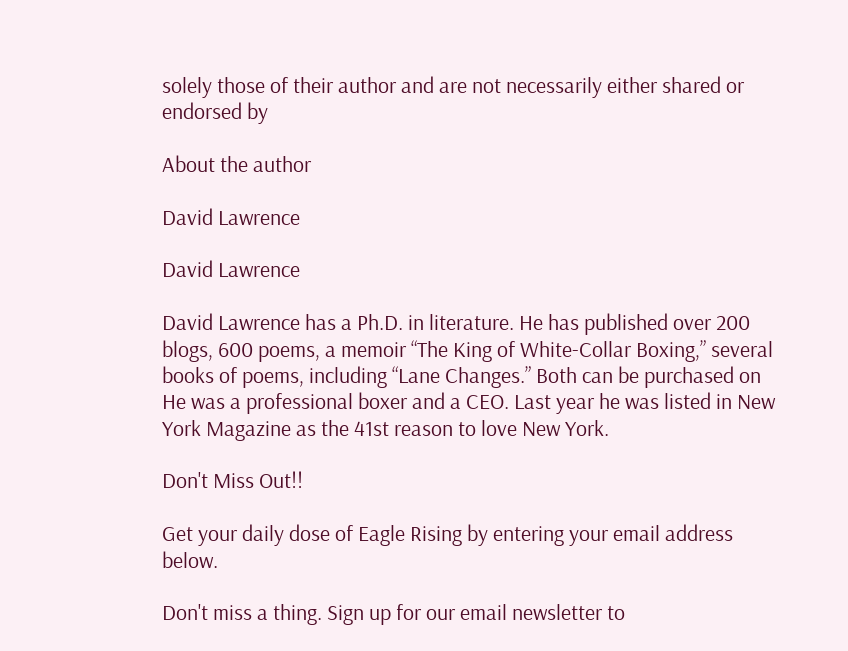solely those of their author and are not necessarily either shared or endorsed by

About the author

David Lawrence

David Lawrence

David Lawrence has a Ph.D. in literature. He has published over 200 blogs, 600 poems, a memoir “The King of White-Collar Boxing,” several books of poems, including “Lane Changes.” Both can be purchased on He was a professional boxer and a CEO. Last year he was listed in New York Magazine as the 41st reason to love New York.

Don't Miss Out!!

Get your daily dose of Eagle Rising by entering your email address below.

Don't miss a thing. Sign up for our email newsletter to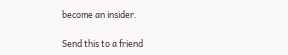become an insider.

Send this to a friend